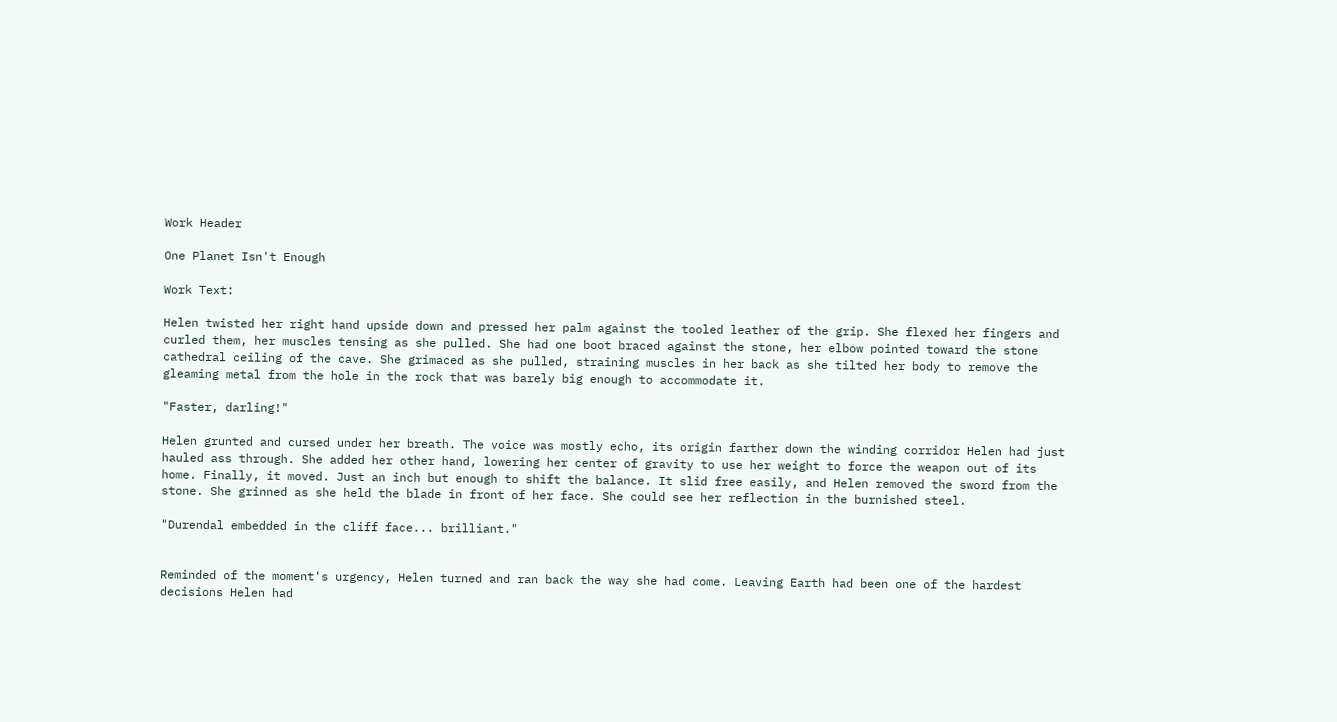Work Header

One Planet Isn't Enough

Work Text:

Helen twisted her right hand upside down and pressed her palm against the tooled leather of the grip. She flexed her fingers and curled them, her muscles tensing as she pulled. She had one boot braced against the stone, her elbow pointed toward the stone cathedral ceiling of the cave. She grimaced as she pulled, straining muscles in her back as she tilted her body to remove the gleaming metal from the hole in the rock that was barely big enough to accommodate it.

"Faster, darling!"

Helen grunted and cursed under her breath. The voice was mostly echo, its origin farther down the winding corridor Helen had just hauled ass through. She added her other hand, lowering her center of gravity to use her weight to force the weapon out of its home. Finally, it moved. Just an inch but enough to shift the balance. It slid free easily, and Helen removed the sword from the stone. She grinned as she held the blade in front of her face. She could see her reflection in the burnished steel.

"Durendal embedded in the cliff face... brilliant."


Reminded of the moment's urgency, Helen turned and ran back the way she had come. Leaving Earth had been one of the hardest decisions Helen had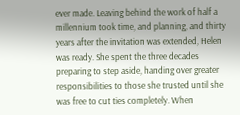ever made. Leaving behind the work of half a millennium took time, and planning, and thirty years after the invitation was extended, Helen was ready. She spent the three decades preparing to step aside, handing over greater responsibilities to those she trusted until she was free to cut ties completely. When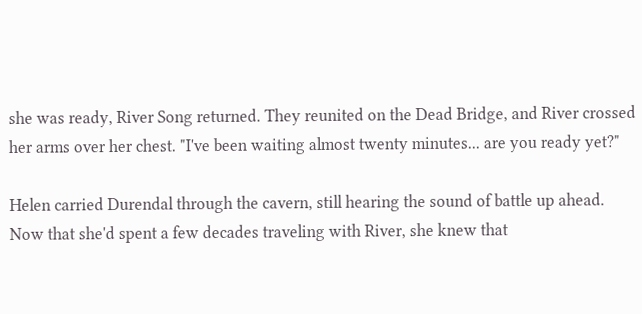she was ready, River Song returned. They reunited on the Dead Bridge, and River crossed her arms over her chest. "I've been waiting almost twenty minutes... are you ready yet?"

Helen carried Durendal through the cavern, still hearing the sound of battle up ahead. Now that she'd spent a few decades traveling with River, she knew that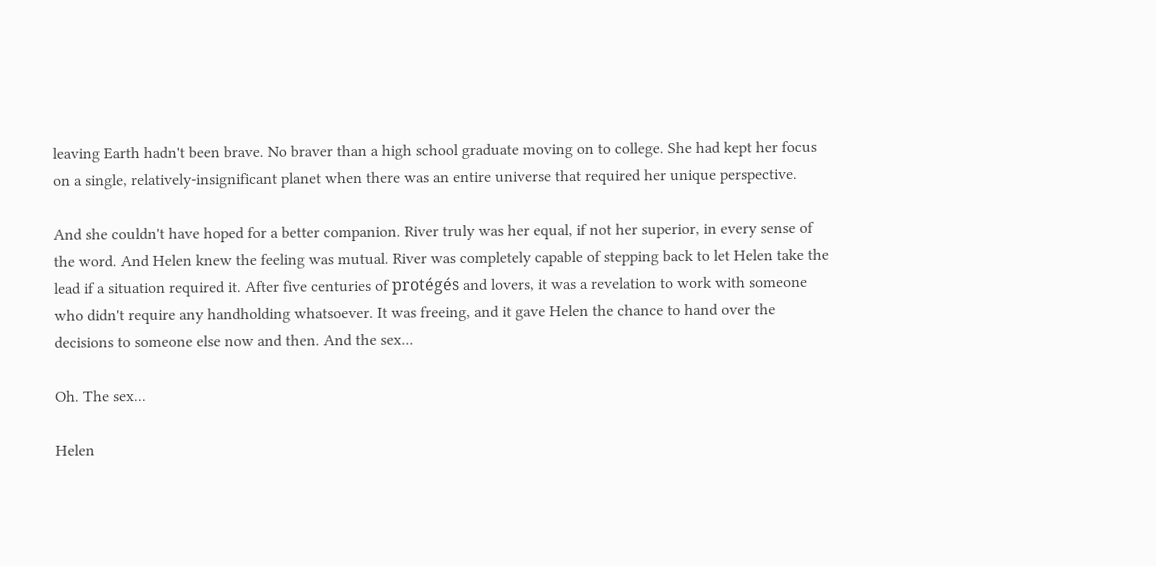leaving Earth hadn't been brave. No braver than a high school graduate moving on to college. She had kept her focus on a single, relatively-insignificant planet when there was an entire universe that required her unique perspective.

And she couldn't have hoped for a better companion. River truly was her equal, if not her superior, in every sense of the word. And Helen knew the feeling was mutual. River was completely capable of stepping back to let Helen take the lead if a situation required it. After five centuries of protégés and lovers, it was a revelation to work with someone who didn't require any handholding whatsoever. It was freeing, and it gave Helen the chance to hand over the decisions to someone else now and then. And the sex...

Oh. The sex...

Helen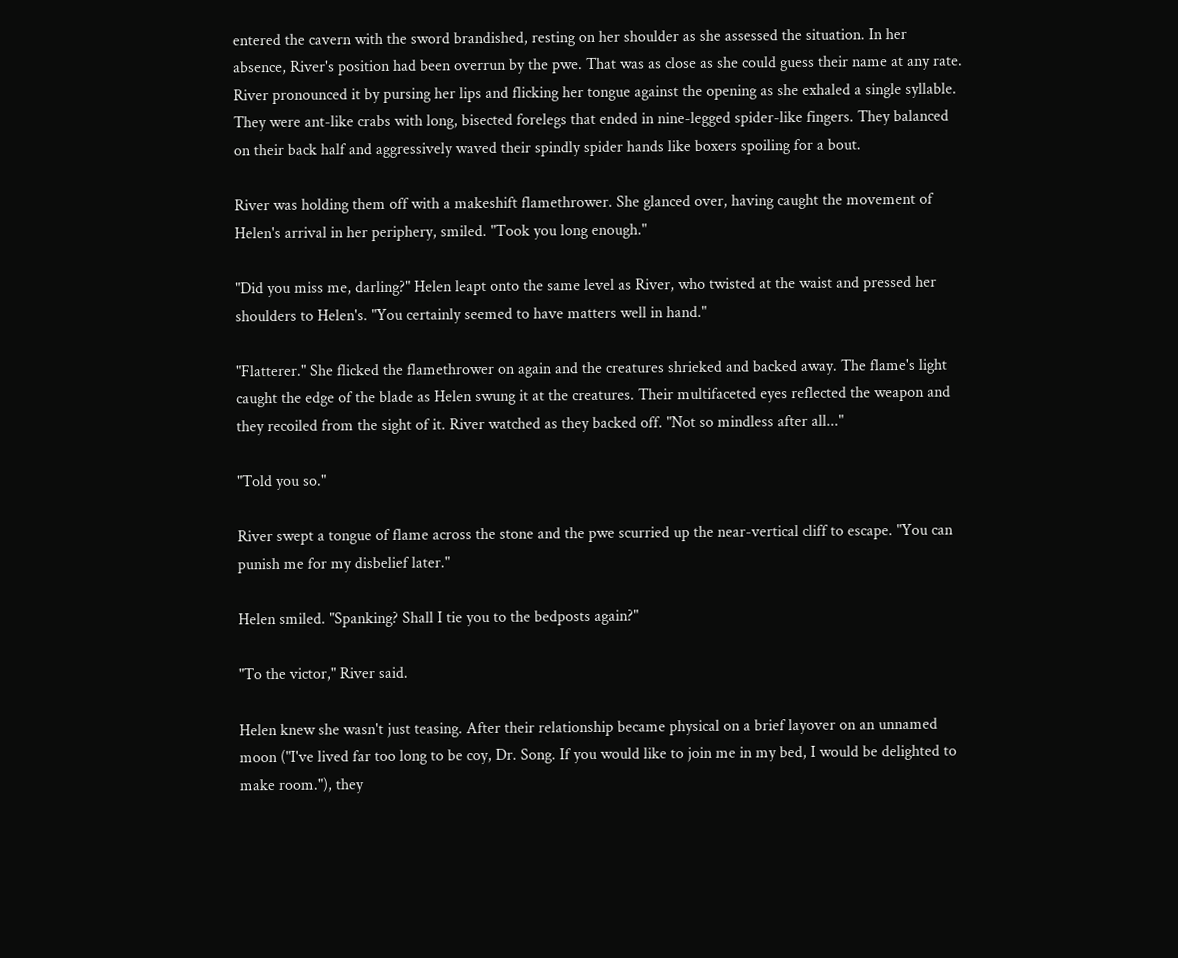entered the cavern with the sword brandished, resting on her shoulder as she assessed the situation. In her absence, River's position had been overrun by the pwe. That was as close as she could guess their name at any rate. River pronounced it by pursing her lips and flicking her tongue against the opening as she exhaled a single syllable. They were ant-like crabs with long, bisected forelegs that ended in nine-legged spider-like fingers. They balanced on their back half and aggressively waved their spindly spider hands like boxers spoiling for a bout.

River was holding them off with a makeshift flamethrower. She glanced over, having caught the movement of Helen's arrival in her periphery, smiled. "Took you long enough."

"Did you miss me, darling?" Helen leapt onto the same level as River, who twisted at the waist and pressed her shoulders to Helen's. "You certainly seemed to have matters well in hand."

"Flatterer." She flicked the flamethrower on again and the creatures shrieked and backed away. The flame's light caught the edge of the blade as Helen swung it at the creatures. Their multifaceted eyes reflected the weapon and they recoiled from the sight of it. River watched as they backed off. "Not so mindless after all..."

"Told you so."

River swept a tongue of flame across the stone and the pwe scurried up the near-vertical cliff to escape. "You can punish me for my disbelief later."

Helen smiled. "Spanking? Shall I tie you to the bedposts again?"

"To the victor," River said.

Helen knew she wasn't just teasing. After their relationship became physical on a brief layover on an unnamed moon ("I've lived far too long to be coy, Dr. Song. If you would like to join me in my bed, I would be delighted to make room."), they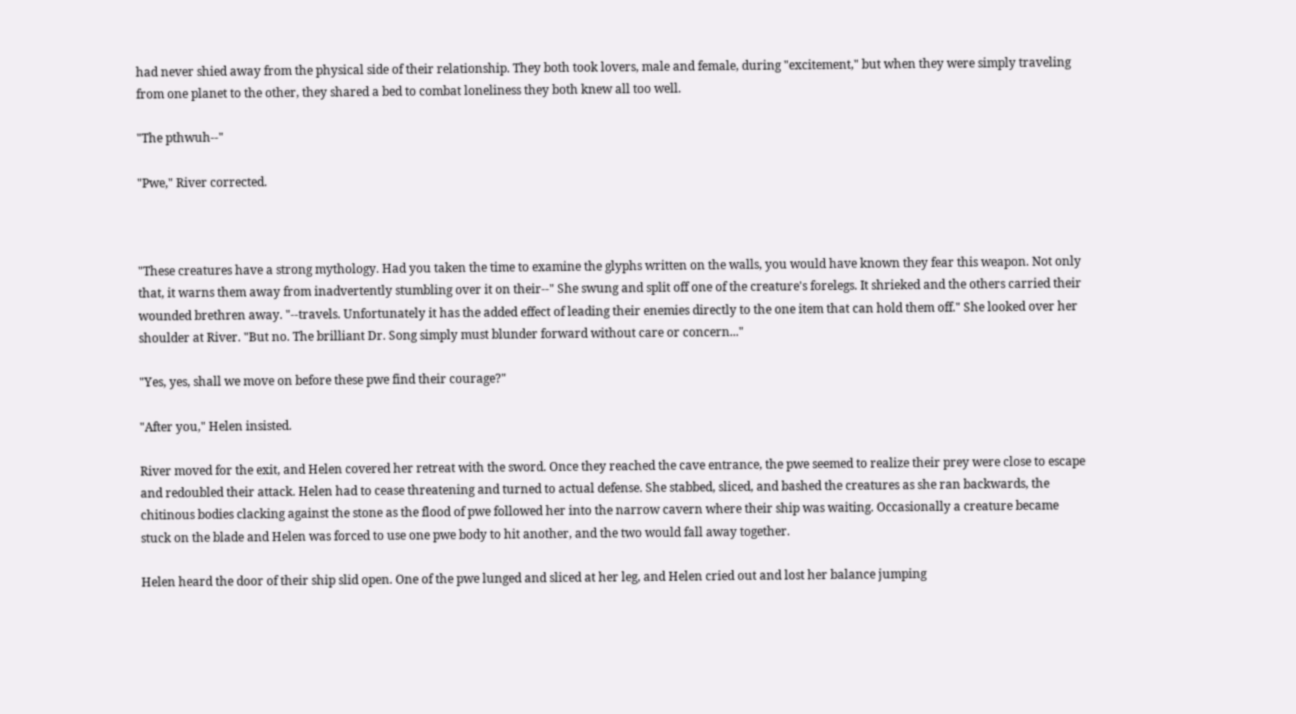had never shied away from the physical side of their relationship. They both took lovers, male and female, during "excitement," but when they were simply traveling from one planet to the other, they shared a bed to combat loneliness they both knew all too well.

"The pthwuh--"

"Pwe," River corrected.



"These creatures have a strong mythology. Had you taken the time to examine the glyphs written on the walls, you would have known they fear this weapon. Not only that, it warns them away from inadvertently stumbling over it on their--" She swung and split off one of the creature's forelegs. It shrieked and the others carried their wounded brethren away. "--travels. Unfortunately it has the added effect of leading their enemies directly to the one item that can hold them off." She looked over her shoulder at River. "But no. The brilliant Dr. Song simply must blunder forward without care or concern..."

"Yes, yes, shall we move on before these pwe find their courage?"

"After you," Helen insisted.

River moved for the exit, and Helen covered her retreat with the sword. Once they reached the cave entrance, the pwe seemed to realize their prey were close to escape and redoubled their attack. Helen had to cease threatening and turned to actual defense. She stabbed, sliced, and bashed the creatures as she ran backwards, the chitinous bodies clacking against the stone as the flood of pwe followed her into the narrow cavern where their ship was waiting. Occasionally a creature became stuck on the blade and Helen was forced to use one pwe body to hit another, and the two would fall away together.

Helen heard the door of their ship slid open. One of the pwe lunged and sliced at her leg, and Helen cried out and lost her balance jumping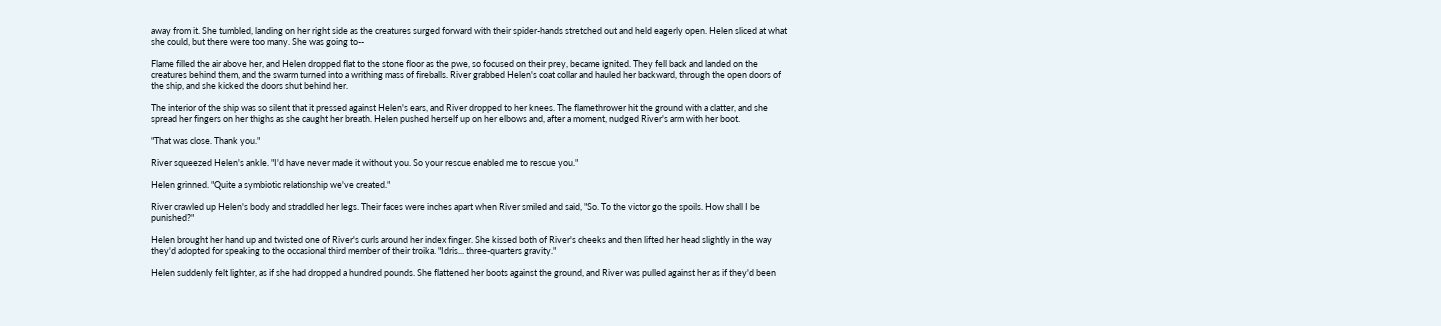away from it. She tumbled, landing on her right side as the creatures surged forward with their spider-hands stretched out and held eagerly open. Helen sliced at what she could, but there were too many. She was going to--

Flame filled the air above her, and Helen dropped flat to the stone floor as the pwe, so focused on their prey, became ignited. They fell back and landed on the creatures behind them, and the swarm turned into a writhing mass of fireballs. River grabbed Helen's coat collar and hauled her backward, through the open doors of the ship, and she kicked the doors shut behind her.

The interior of the ship was so silent that it pressed against Helen's ears, and River dropped to her knees. The flamethrower hit the ground with a clatter, and she spread her fingers on her thighs as she caught her breath. Helen pushed herself up on her elbows and, after a moment, nudged River's arm with her boot.

"That was close. Thank you."

River squeezed Helen's ankle. "I'd have never made it without you. So your rescue enabled me to rescue you."

Helen grinned. "Quite a symbiotic relationship we've created."

River crawled up Helen's body and straddled her legs. Their faces were inches apart when River smiled and said, "So. To the victor go the spoils. How shall I be punished?"

Helen brought her hand up and twisted one of River's curls around her index finger. She kissed both of River's cheeks and then lifted her head slightly in the way they'd adopted for speaking to the occasional third member of their troika. "Idris... three-quarters gravity."

Helen suddenly felt lighter, as if she had dropped a hundred pounds. She flattened her boots against the ground, and River was pulled against her as if they'd been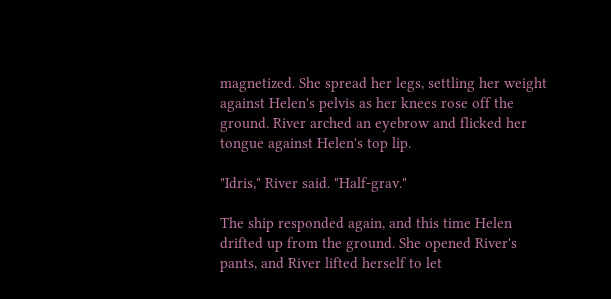magnetized. She spread her legs, settling her weight against Helen's pelvis as her knees rose off the ground. River arched an eyebrow and flicked her tongue against Helen's top lip.

"Idris," River said. "Half-grav."

The ship responded again, and this time Helen drifted up from the ground. She opened River's pants, and River lifted herself to let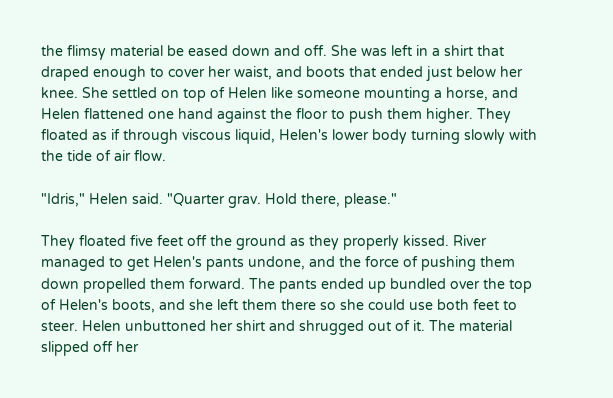the flimsy material be eased down and off. She was left in a shirt that draped enough to cover her waist, and boots that ended just below her knee. She settled on top of Helen like someone mounting a horse, and Helen flattened one hand against the floor to push them higher. They floated as if through viscous liquid, Helen's lower body turning slowly with the tide of air flow.

"Idris," Helen said. "Quarter grav. Hold there, please."

They floated five feet off the ground as they properly kissed. River managed to get Helen's pants undone, and the force of pushing them down propelled them forward. The pants ended up bundled over the top of Helen's boots, and she left them there so she could use both feet to steer. Helen unbuttoned her shirt and shrugged out of it. The material slipped off her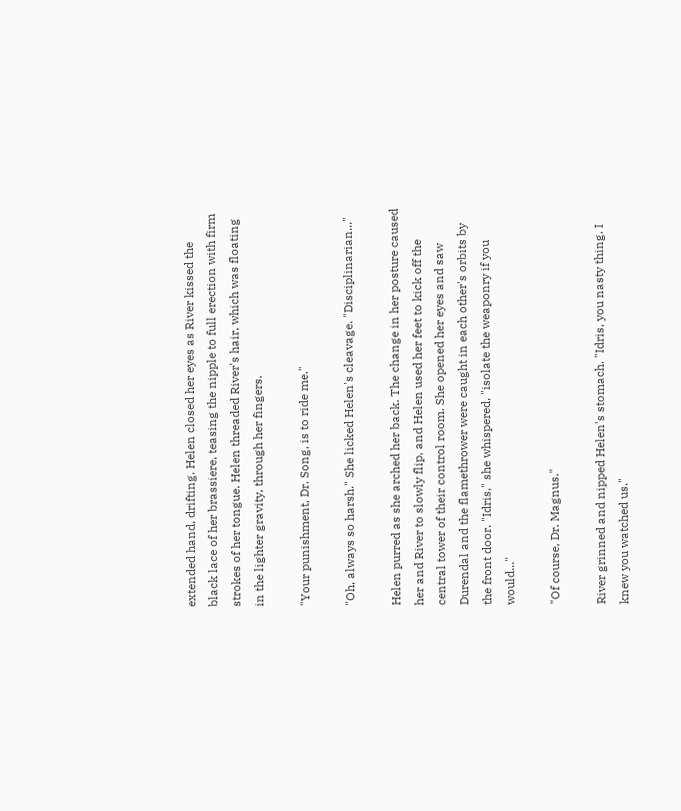extended hand, drifting. Helen closed her eyes as River kissed the black lace of her brassiere, teasing the nipple to full erection with firm strokes of her tongue. Helen threaded River's hair, which was floating in the lighter gravity, through her fingers.

"Your punishment, Dr. Song, is to ride me."

"Oh, always so harsh." She licked Helen's cleavage. "Disciplinarian..."

Helen purred as she arched her back. The change in her posture caused her and River to slowly flip, and Helen used her feet to kick off the central tower of their control room. She opened her eyes and saw Durendal and the flamethrower were caught in each other's orbits by the front door. "Idris," she whispered, "isolate the weaponry if you would..."

"Of course, Dr. Magnus."

River grinned and nipped Helen's stomach. "Idris, you nasty thing. I knew you watched us."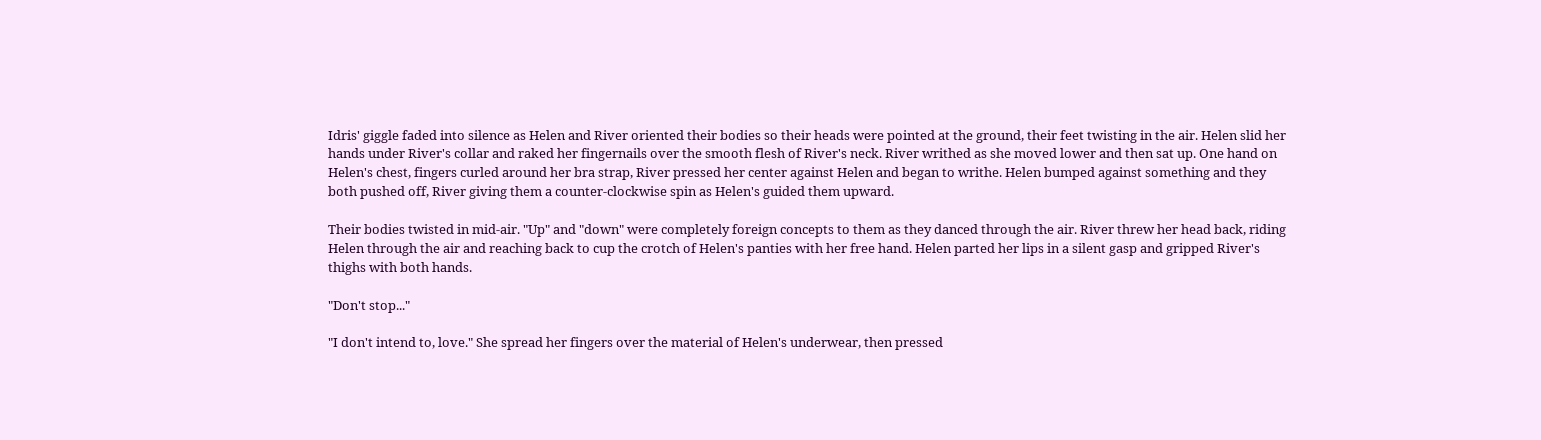Idris' giggle faded into silence as Helen and River oriented their bodies so their heads were pointed at the ground, their feet twisting in the air. Helen slid her hands under River's collar and raked her fingernails over the smooth flesh of River's neck. River writhed as she moved lower and then sat up. One hand on Helen's chest, fingers curled around her bra strap, River pressed her center against Helen and began to writhe. Helen bumped against something and they both pushed off, River giving them a counter-clockwise spin as Helen's guided them upward.

Their bodies twisted in mid-air. "Up" and "down" were completely foreign concepts to them as they danced through the air. River threw her head back, riding Helen through the air and reaching back to cup the crotch of Helen's panties with her free hand. Helen parted her lips in a silent gasp and gripped River's thighs with both hands.

"Don't stop..."

"I don't intend to, love." She spread her fingers over the material of Helen's underwear, then pressed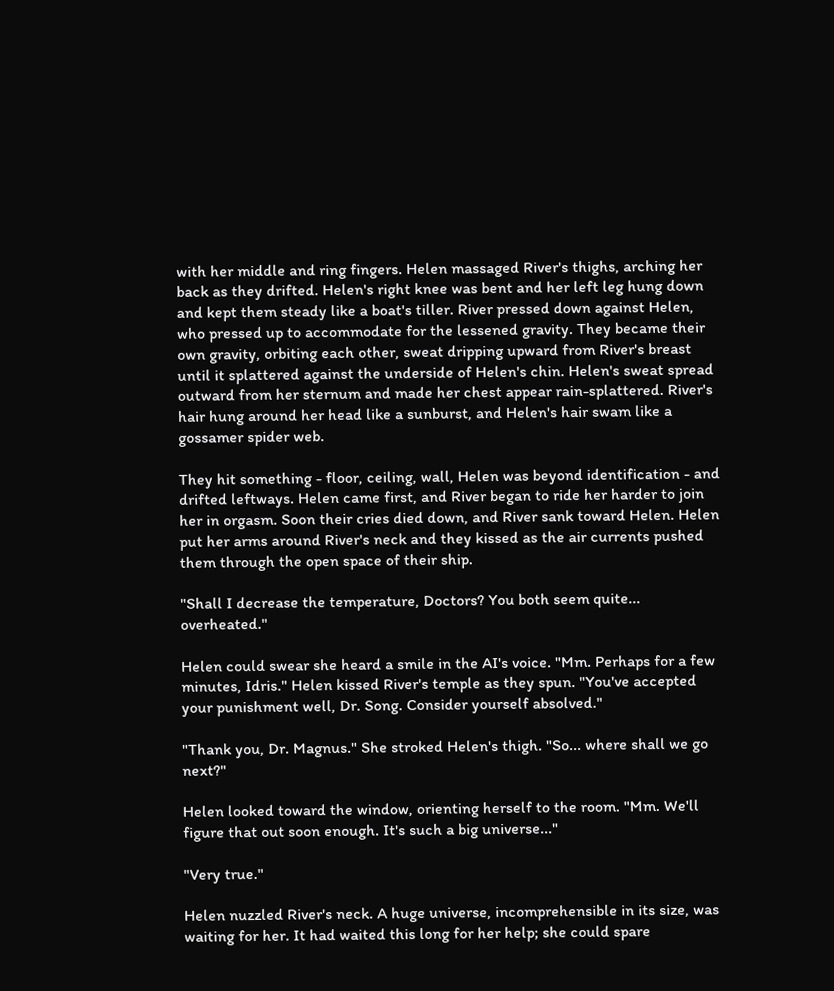with her middle and ring fingers. Helen massaged River's thighs, arching her back as they drifted. Helen's right knee was bent and her left leg hung down and kept them steady like a boat's tiller. River pressed down against Helen, who pressed up to accommodate for the lessened gravity. They became their own gravity, orbiting each other, sweat dripping upward from River's breast until it splattered against the underside of Helen's chin. Helen's sweat spread outward from her sternum and made her chest appear rain-splattered. River's hair hung around her head like a sunburst, and Helen's hair swam like a gossamer spider web.

They hit something - floor, ceiling, wall, Helen was beyond identification - and drifted leftways. Helen came first, and River began to ride her harder to join her in orgasm. Soon their cries died down, and River sank toward Helen. Helen put her arms around River's neck and they kissed as the air currents pushed them through the open space of their ship.

"Shall I decrease the temperature, Doctors? You both seem quite... overheated."

Helen could swear she heard a smile in the AI's voice. "Mm. Perhaps for a few minutes, Idris." Helen kissed River's temple as they spun. "You've accepted your punishment well, Dr. Song. Consider yourself absolved."

"Thank you, Dr. Magnus." She stroked Helen's thigh. "So... where shall we go next?"

Helen looked toward the window, orienting herself to the room. "Mm. We'll figure that out soon enough. It's such a big universe..."

"Very true."

Helen nuzzled River's neck. A huge universe, incomprehensible in its size, was waiting for her. It had waited this long for her help; she could spare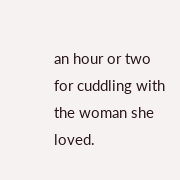an hour or two for cuddling with the woman she loved.